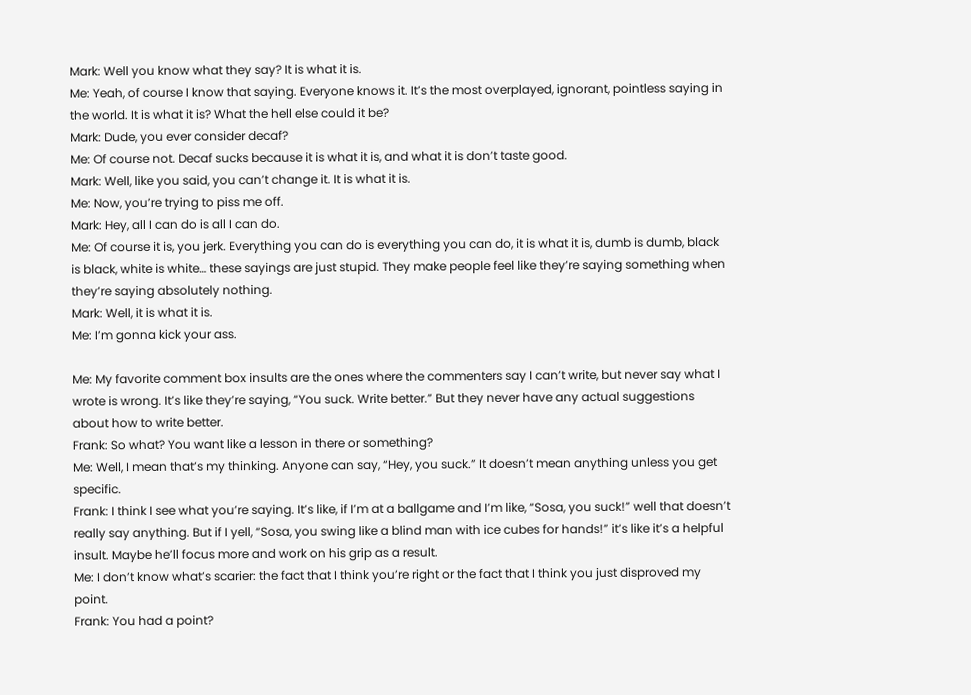Mark: Well you know what they say? It is what it is.
Me: Yeah, of course I know that saying. Everyone knows it. It’s the most overplayed, ignorant, pointless saying in the world. It is what it is? What the hell else could it be?
Mark: Dude, you ever consider decaf?
Me: Of course not. Decaf sucks because it is what it is, and what it is don’t taste good.
Mark: Well, like you said, you can’t change it. It is what it is.
Me: Now, you’re trying to piss me off.
Mark: Hey, all I can do is all I can do.
Me: Of course it is, you jerk. Everything you can do is everything you can do, it is what it is, dumb is dumb, black is black, white is white… these sayings are just stupid. They make people feel like they’re saying something when they’re saying absolutely nothing.
Mark: Well, it is what it is.
Me: I’m gonna kick your ass.

Me: My favorite comment box insults are the ones where the commenters say I can’t write, but never say what I wrote is wrong. It’s like they’re saying, “You suck. Write better.” But they never have any actual suggestions about how to write better.
Frank: So what? You want like a lesson in there or something?
Me: Well, I mean that’s my thinking. Anyone can say, “Hey, you suck.” It doesn’t mean anything unless you get specific.
Frank: I think I see what you’re saying. It’s like, if I’m at a ballgame and I’m like, “Sosa, you suck!” well that doesn’t really say anything. But if I yell, “Sosa, you swing like a blind man with ice cubes for hands!” it’s like it’s a helpful insult. Maybe he’ll focus more and work on his grip as a result.
Me: I don’t know what’s scarier: the fact that I think you’re right or the fact that I think you just disproved my point.
Frank: You had a point?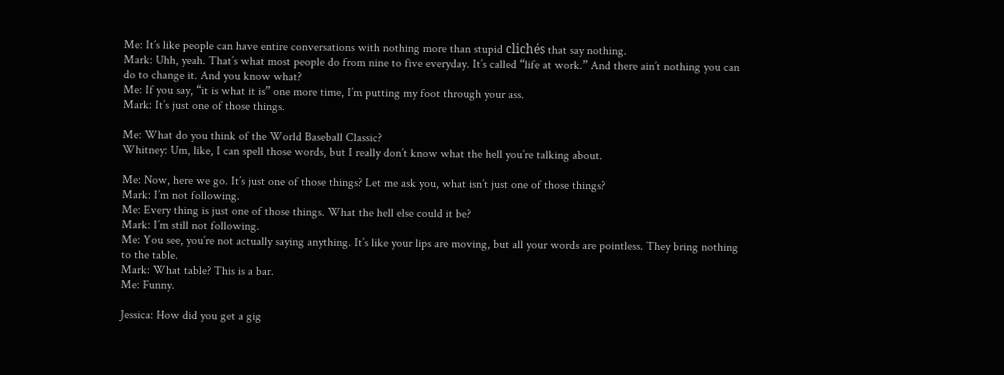Me: It’s like people can have entire conversations with nothing more than stupid clichés that say nothing.
Mark: Uhh, yeah. That’s what most people do from nine to five everyday. It’s called “life at work.” And there ain’t nothing you can do to change it. And you know what?
Me: If you say, “it is what it is” one more time, I’m putting my foot through your ass.
Mark: It’s just one of those things.

Me: What do you think of the World Baseball Classic?
Whitney: Um, like, I can spell those words, but I really don’t know what the hell you’re talking about.

Me: Now, here we go. It’s just one of those things? Let me ask you, what isn’t just one of those things?
Mark: I’m not following.
Me: Every thing is just one of those things. What the hell else could it be?
Mark: I’m still not following.
Me: You see, you’re not actually saying anything. It’s like your lips are moving, but all your words are pointless. They bring nothing to the table.
Mark: What table? This is a bar.
Me: Funny.

Jessica: How did you get a gig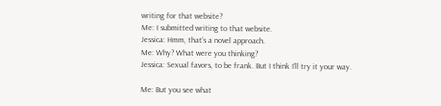writing for that website?
Me: I submitted writing to that website.
Jessica: Hmm, that’s a novel approach.
Me: Why? What were you thinking?
Jessica: Sexual favors, to be frank. But I think I’ll try it your way.

Me: But you see what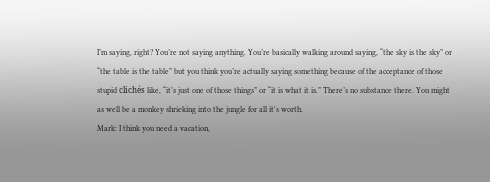I’m saying, right? You’re not saying anything. You’re basically walking around saying, “the sky is the sky” or “the table is the table” but you think you’re actually saying something because of the acceptance of those stupid clichés like, “it’s just one of those things” or “it is what it is.” There’s no substance there. You might as well be a monkey shrieking into the jungle for all it's worth.
Mark: I think you need a vacation,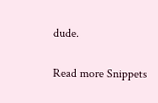dude.

Read more Snippets